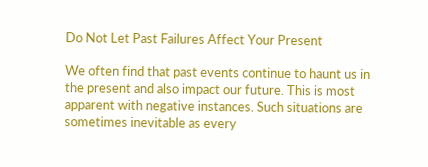Do Not Let Past Failures Affect Your Present

We often find that past events continue to haunt us in the present and also impact our future. This is most apparent with negative instances. Such situations are sometimes inevitable as every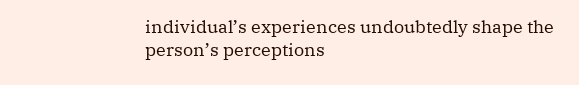individual’s experiences undoubtedly shape the person’s perceptions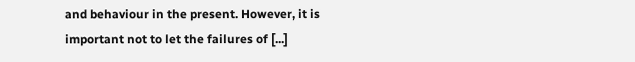and behaviour in the present. However, it is important not to let the failures of [...]